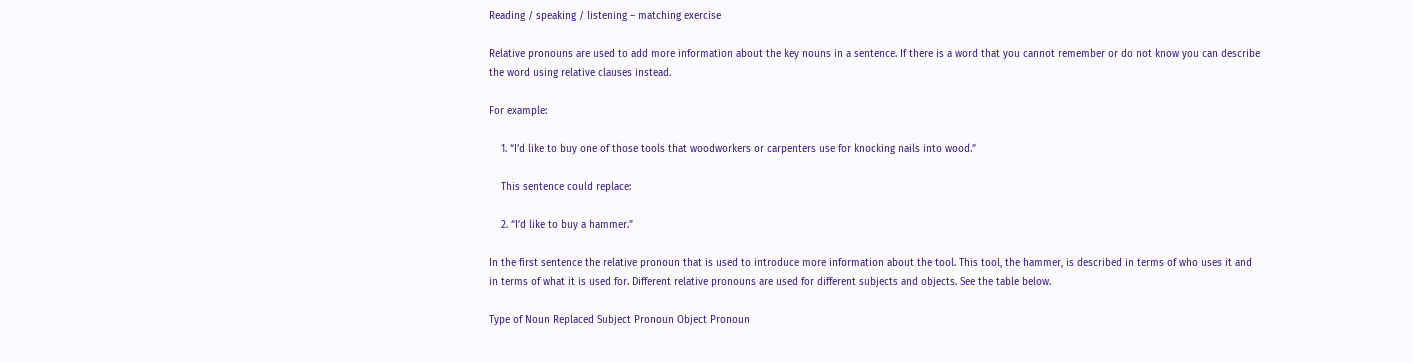Reading / speaking / listening – matching exercise

Relative pronouns are used to add more information about the key nouns in a sentence. If there is a word that you cannot remember or do not know you can describe the word using relative clauses instead.

For example:

    1. “I’d like to buy one of those tools that woodworkers or carpenters use for knocking nails into wood.”

    This sentence could replace:

    2. “I’d like to buy a hammer.”

In the first sentence the relative pronoun that is used to introduce more information about the tool. This tool, the hammer, is described in terms of who uses it and in terms of what it is used for. Different relative pronouns are used for different subjects and objects. See the table below.

Type of Noun Replaced Subject Pronoun Object Pronoun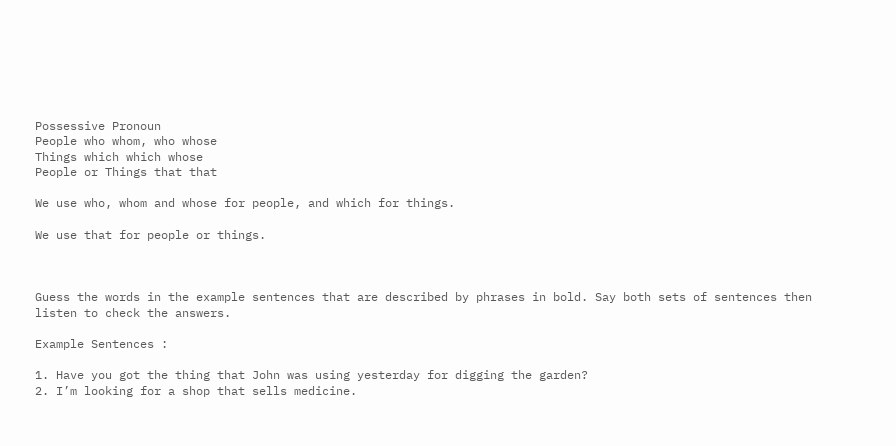Possessive Pronoun
People who whom, who whose
Things which which whose
People or Things that that

We use who, whom and whose for people, and which for things.

We use that for people or things.



Guess the words in the example sentences that are described by phrases in bold. Say both sets of sentences then listen to check the answers.

Example Sentences :

1. Have you got the thing that John was using yesterday for digging the garden?
2. I’m looking for a shop that sells medicine.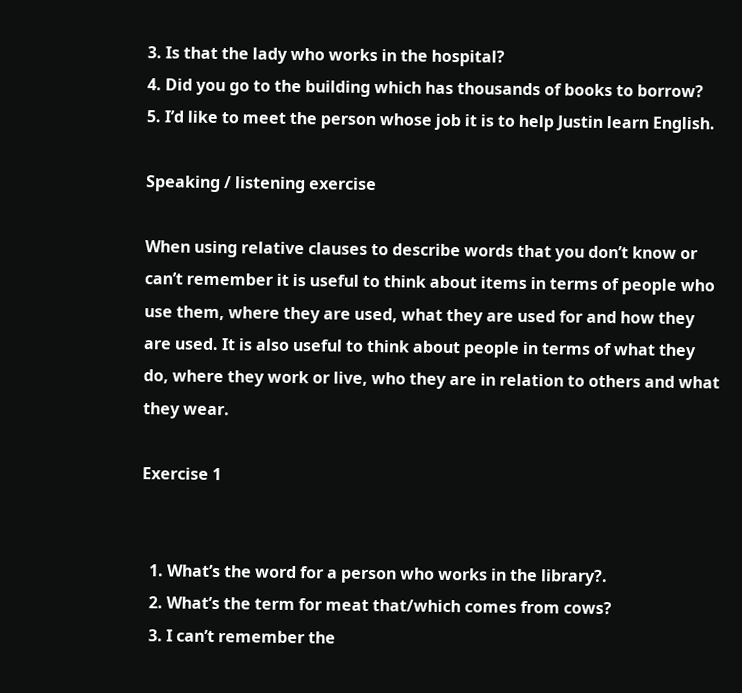3. Is that the lady who works in the hospital?
4. Did you go to the building which has thousands of books to borrow?
5. I’d like to meet the person whose job it is to help Justin learn English.

Speaking / listening exercise

When using relative clauses to describe words that you don’t know or can’t remember it is useful to think about items in terms of people who use them, where they are used, what they are used for and how they are used. It is also useful to think about people in terms of what they do, where they work or live, who they are in relation to others and what they wear.

Exercise 1


  1. What’s the word for a person who works in the library?.
  2. What’s the term for meat that/which comes from cows?
  3. I can’t remember the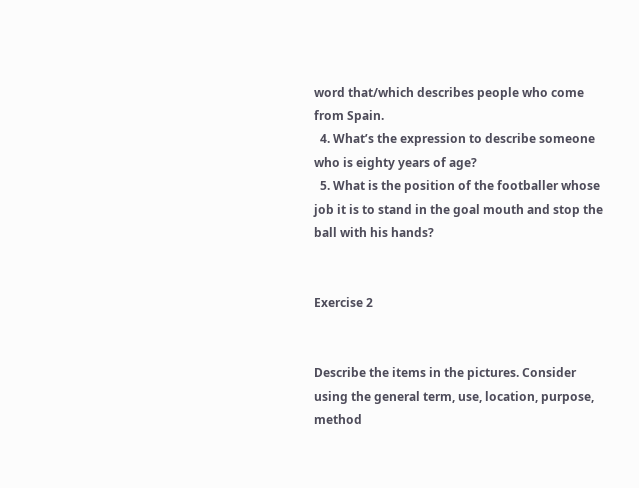word that/which describes people who come from Spain.
  4. What’s the expression to describe someone who is eighty years of age?
  5. What is the position of the footballer whose job it is to stand in the goal mouth and stop the ball with his hands?


Exercise 2


Describe the items in the pictures. Consider using the general term, use, location, purpose, method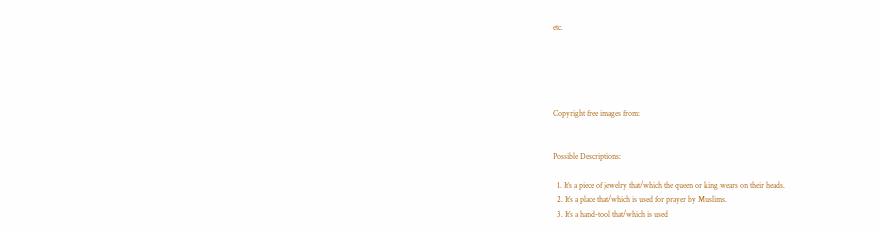etc.





Copyright free images from:


Possible Descriptions:

  1. It’s a piece of jewelry that/which the queen or king wears on their heads.
  2. It’s a place that/which is used for prayer by Muslims.
  3. It’s a hand-tool that/which is used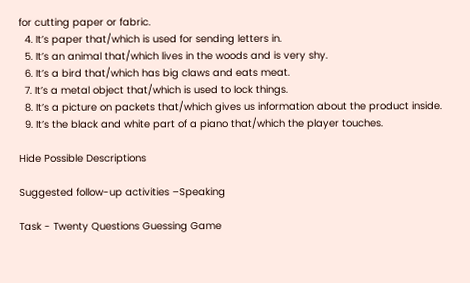for cutting paper or fabric.
  4. It’s paper that/which is used for sending letters in.
  5. It’s an animal that/which lives in the woods and is very shy.
  6. It’s a bird that/which has big claws and eats meat.
  7. It’s a metal object that/which is used to lock things.
  8. It’s a picture on packets that/which gives us information about the product inside.
  9. It’s the black and white part of a piano that/which the player touches.

Hide Possible Descriptions

Suggested follow-up activities –Speaking

Task - Twenty Questions Guessing Game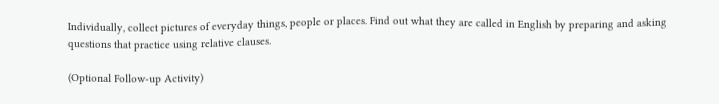Individually, collect pictures of everyday things, people or places. Find out what they are called in English by preparing and asking questions that practice using relative clauses.

(Optional Follow-up Activity)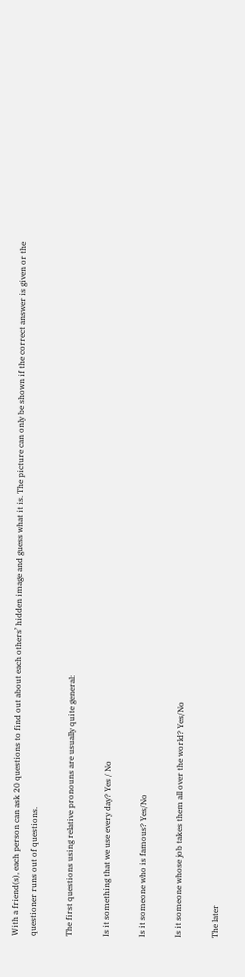With a friend(s), each person can ask 20 questions to find out about each others’ hidden image and guess what it is. The picture can only be shown if the correct answer is given or the questioner runs out of questions.

The first questions using relative pronouns are usually quite general:

Is it something that we use every day? Yes / No

Is it someone who is famous? Yes/No

Is it someone whose job takes them all over the world? Yes/No

The later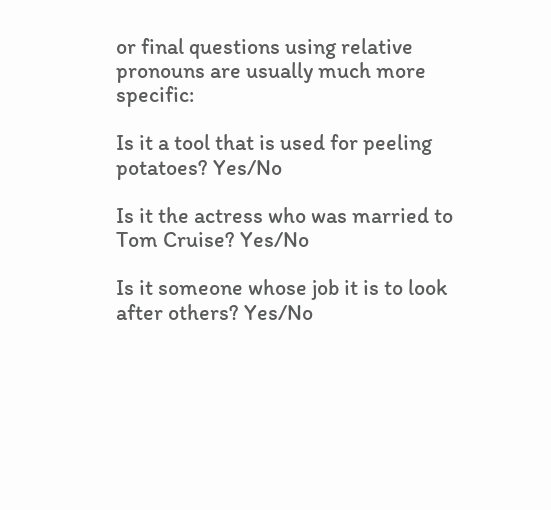or final questions using relative pronouns are usually much more specific:

Is it a tool that is used for peeling potatoes? Yes/No

Is it the actress who was married to Tom Cruise? Yes/No

Is it someone whose job it is to look after others? Yes/No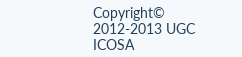Copyright© 2012-2013 UGC ICOSA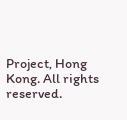Project, Hong Kong. All rights reserved.